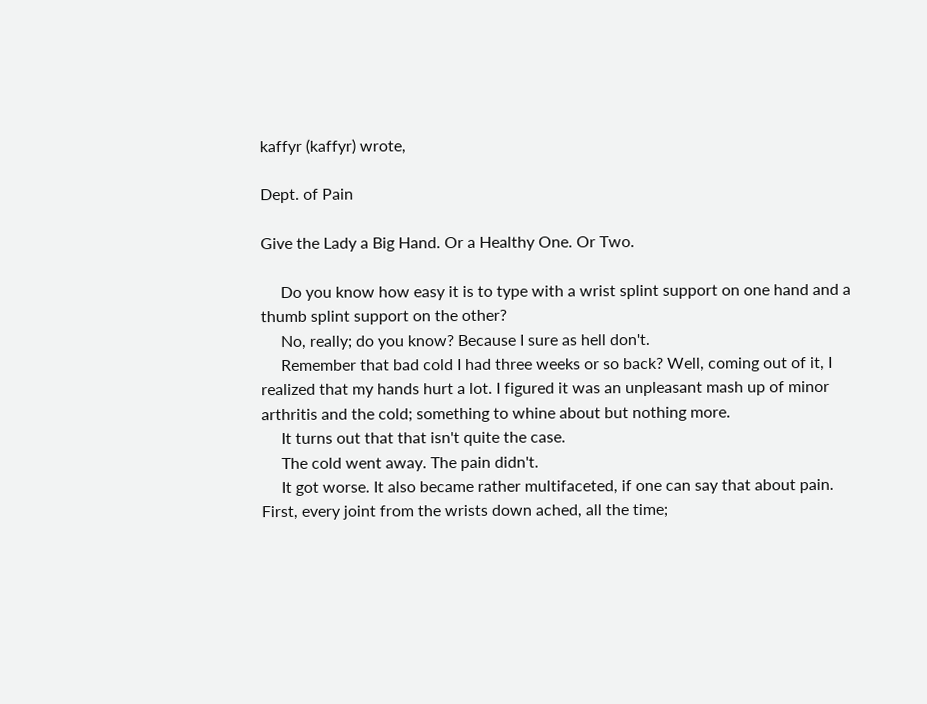kaffyr (kaffyr) wrote,

Dept. of Pain

Give the Lady a Big Hand. Or a Healthy One. Or Two.

     Do you know how easy it is to type with a wrist splint support on one hand and a thumb splint support on the other?
     No, really; do you know? Because I sure as hell don't.
     Remember that bad cold I had three weeks or so back? Well, coming out of it, I realized that my hands hurt a lot. I figured it was an unpleasant mash up of minor arthritis and the cold; something to whine about but nothing more.
     It turns out that that isn't quite the case.
     The cold went away. The pain didn't.
     It got worse. It also became rather multifaceted, if one can say that about pain. First, every joint from the wrists down ached, all the time;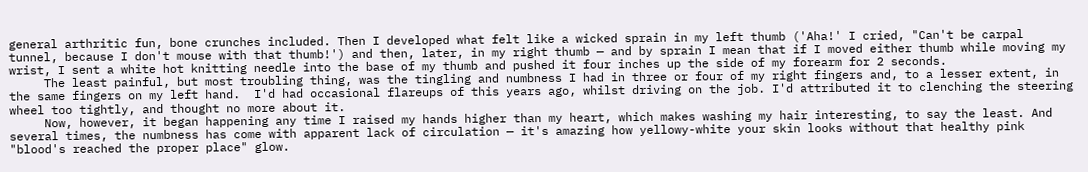general arthritic fun, bone crunches included. Then I developed what felt like a wicked sprain in my left thumb ('Aha!' I cried, "Can't be carpal tunnel, because I don't mouse with that thumb!') and then, later, in my right thumb — and by sprain I mean that if I moved either thumb while moving my wrist, I sent a white hot knitting needle into the base of my thumb and pushed it four inches up the side of my forearm for 2 seconds.
     The least painful, but most troubling thing, was the tingling and numbness I had in three or four of my right fingers and, to a lesser extent, in the same fingers on my left hand.  I'd had occasional flareups of this years ago, whilst driving on the job. I'd attributed it to clenching the steering wheel too tightly, and thought no more about it.
     Now, however, it began happening any time I raised my hands higher than my heart, which makes washing my hair interesting, to say the least. And several times, the numbness has come with apparent lack of circulation — it's amazing how yellowy-white your skin looks without that healthy pink "blood's reached the proper place" glow.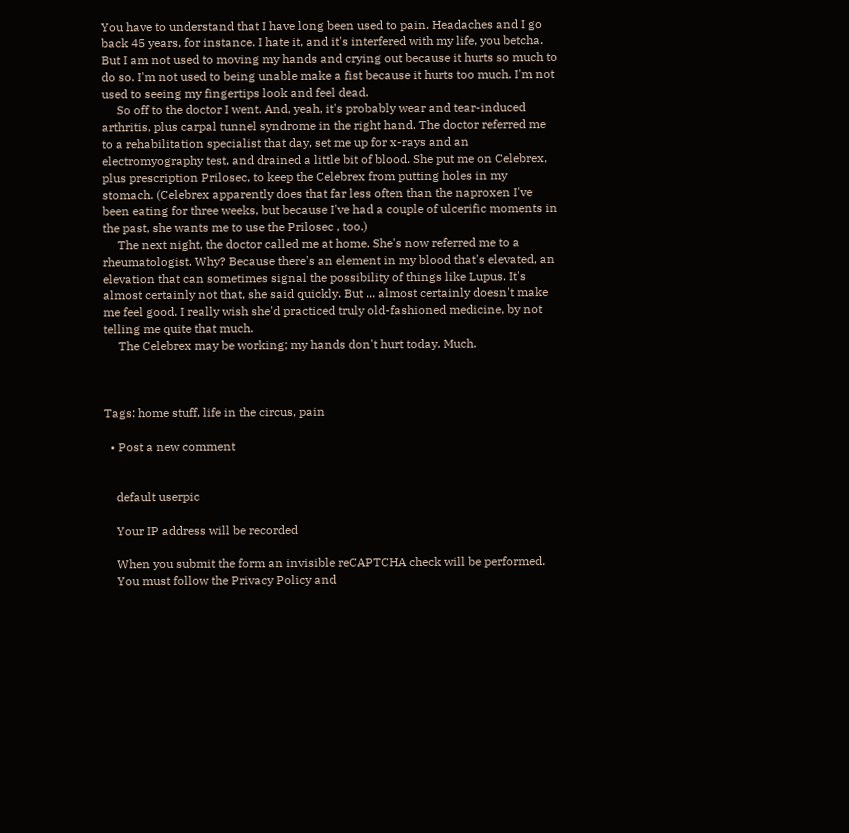You have to understand that I have long been used to pain. Headaches and I go back 45 years, for instance. I hate it, and it's interfered with my life, you betcha. But I am not used to moving my hands and crying out because it hurts so much to do so. I'm not used to being unable make a fist because it hurts too much. I'm not used to seeing my fingertips look and feel dead.
     So off to the doctor I went. And, yeah, it's probably wear and tear-induced arthritis, plus carpal tunnel syndrome in the right hand. The doctor referred me to a rehabilitation specialist that day, set me up for x-rays and an electromyography test, and drained a little bit of blood. She put me on Celebrex, plus prescription Prilosec, to keep the Celebrex from putting holes in my stomach. (Celebrex apparently does that far less often than the naproxen I've been eating for three weeks, but because I've had a couple of ulcerific moments in the past, she wants me to use the Prilosec , too.)
     The next night, the doctor called me at home. She's now referred me to a rheumatologist. Why? Because there's an element in my blood that's elevated, an elevation that can sometimes signal the possibility of things like Lupus. It's almost certainly not that, she said quickly. But ... almost certainly doesn't make me feel good. I really wish she'd practiced truly old-fashioned medicine, by not telling me quite that much.
     The Celebrex may be working; my hands don't hurt today. Much.



Tags: home stuff, life in the circus, pain

  • Post a new comment


    default userpic

    Your IP address will be recorded

    When you submit the form an invisible reCAPTCHA check will be performed.
    You must follow the Privacy Policy and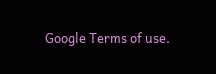Google Terms of use.